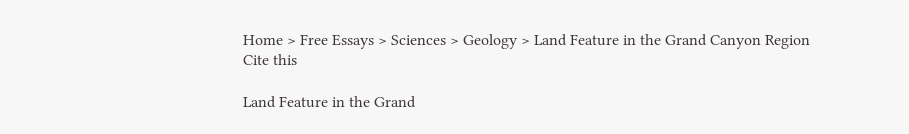Home > Free Essays > Sciences > Geology > Land Feature in the Grand Canyon Region
Cite this

Land Feature in the Grand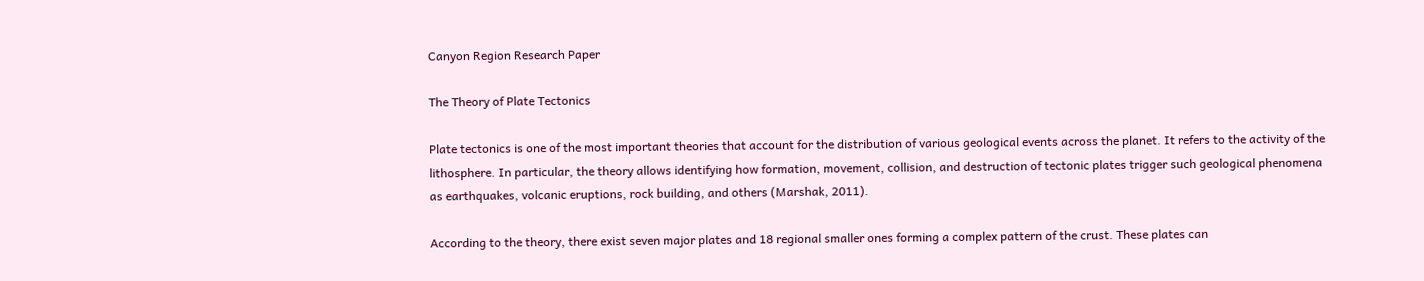Canyon Region Research Paper

The Theory of Plate Tectonics

Plate tectonics is one of the most important theories that account for the distribution of various geological events across the planet. It refers to the activity of the lithosphere. In particular, the theory allows identifying how formation, movement, collision, and destruction of tectonic plates trigger such geological phenomena as earthquakes, volcanic eruptions, rock building, and others (Marshak, 2011).

According to the theory, there exist seven major plates and 18 regional smaller ones forming a complex pattern of the crust. These plates can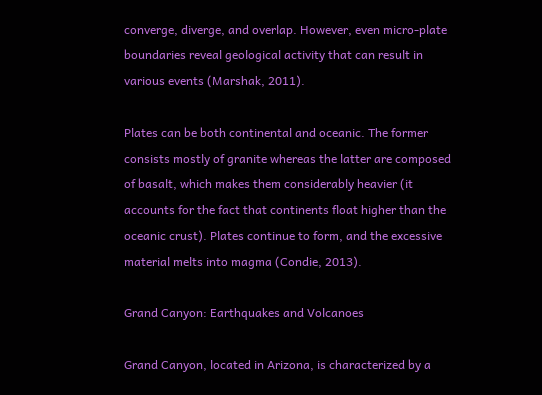converge, diverge, and overlap. However, even micro-plate boundaries reveal geological activity that can result in various events (Marshak, 2011).

Plates can be both continental and oceanic. The former consists mostly of granite whereas the latter are composed of basalt, which makes them considerably heavier (it accounts for the fact that continents float higher than the oceanic crust). Plates continue to form, and the excessive material melts into magma (Condie, 2013).

Grand Canyon: Earthquakes and Volcanoes

Grand Canyon, located in Arizona, is characterized by a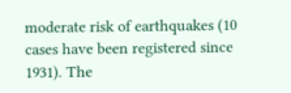moderate risk of earthquakes (10 cases have been registered since 1931). The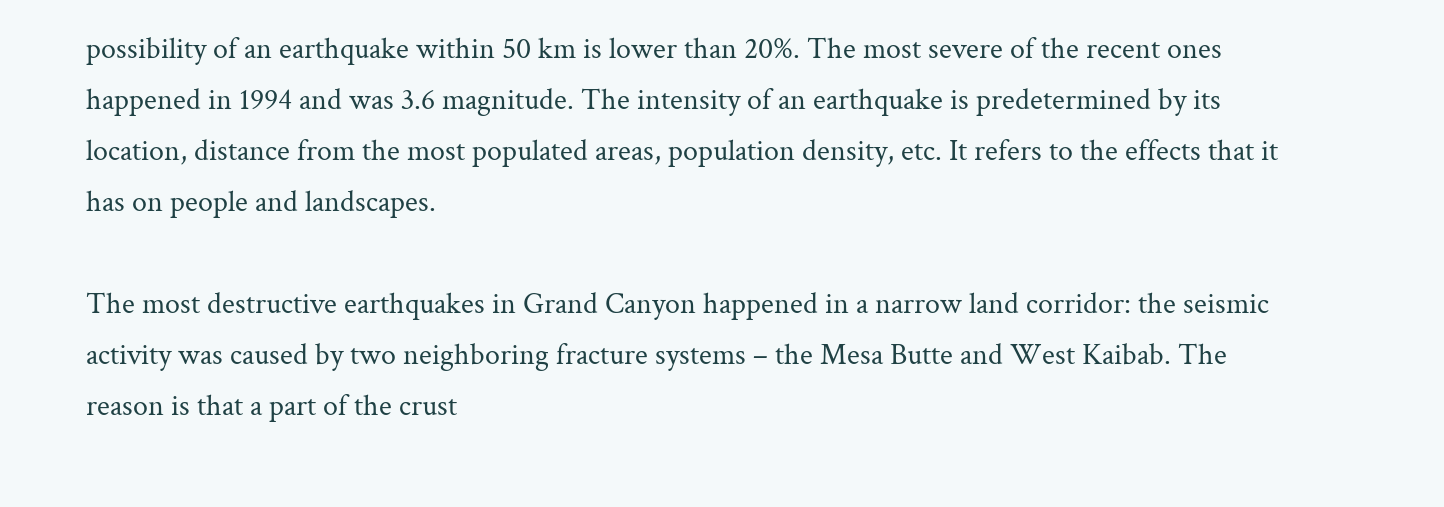possibility of an earthquake within 50 km is lower than 20%. The most severe of the recent ones happened in 1994 and was 3.6 magnitude. The intensity of an earthquake is predetermined by its location, distance from the most populated areas, population density, etc. It refers to the effects that it has on people and landscapes.

The most destructive earthquakes in Grand Canyon happened in a narrow land corridor: the seismic activity was caused by two neighboring fracture systems – the Mesa Butte and West Kaibab. The reason is that a part of the crust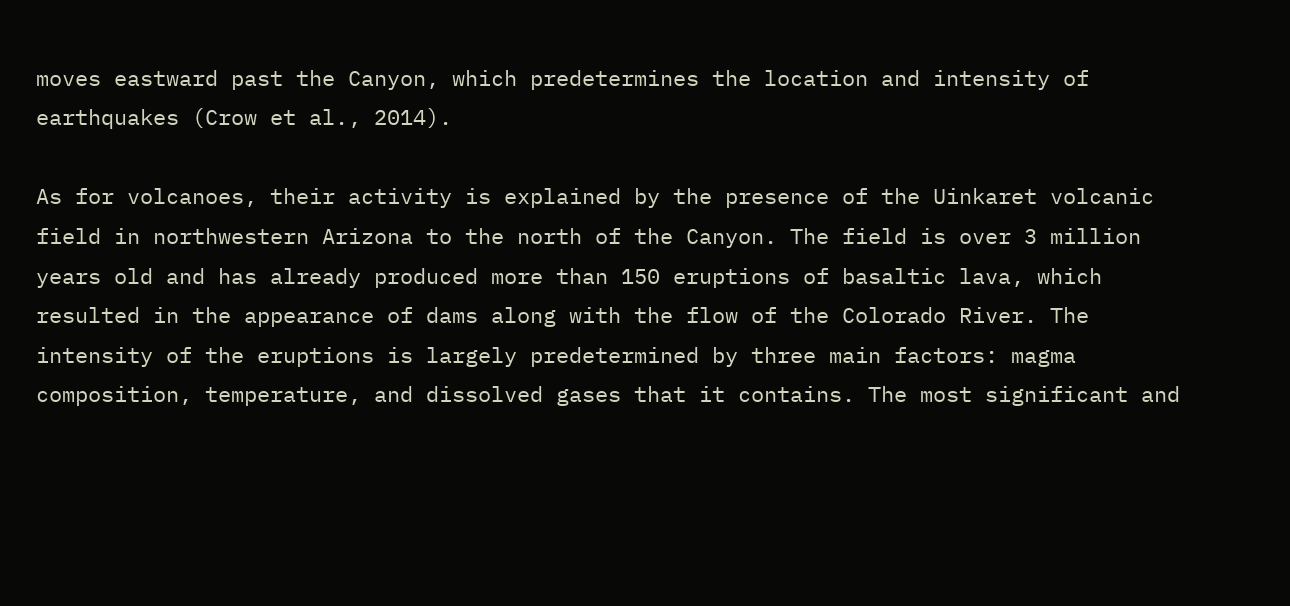moves eastward past the Canyon, which predetermines the location and intensity of earthquakes (Crow et al., 2014).

As for volcanoes, their activity is explained by the presence of the Uinkaret volcanic field in northwestern Arizona to the north of the Canyon. The field is over 3 million years old and has already produced more than 150 eruptions of basaltic lava, which resulted in the appearance of dams along with the flow of the Colorado River. The intensity of the eruptions is largely predetermined by three main factors: magma composition, temperature, and dissolved gases that it contains. The most significant and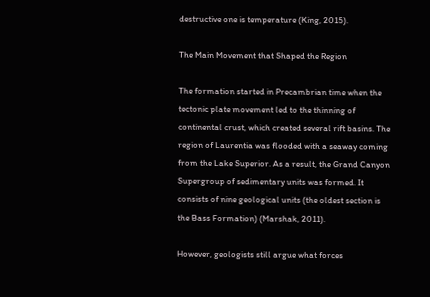destructive one is temperature (King, 2015).

The Main Movement that Shaped the Region

The formation started in Precambrian time when the tectonic plate movement led to the thinning of continental crust, which created several rift basins. The region of Laurentia was flooded with a seaway coming from the Lake Superior. As a result, the Grand Canyon Supergroup of sedimentary units was formed. It consists of nine geological units (the oldest section is the Bass Formation) (Marshak, 2011).

However, geologists still argue what forces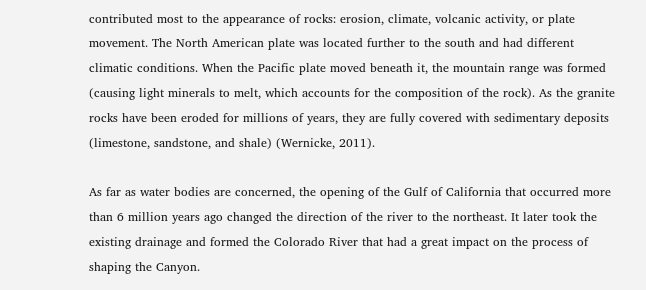contributed most to the appearance of rocks: erosion, climate, volcanic activity, or plate movement. The North American plate was located further to the south and had different climatic conditions. When the Pacific plate moved beneath it, the mountain range was formed (causing light minerals to melt, which accounts for the composition of the rock). As the granite rocks have been eroded for millions of years, they are fully covered with sedimentary deposits (limestone, sandstone, and shale) (Wernicke, 2011).

As far as water bodies are concerned, the opening of the Gulf of California that occurred more than 6 million years ago changed the direction of the river to the northeast. It later took the existing drainage and formed the Colorado River that had a great impact on the process of shaping the Canyon.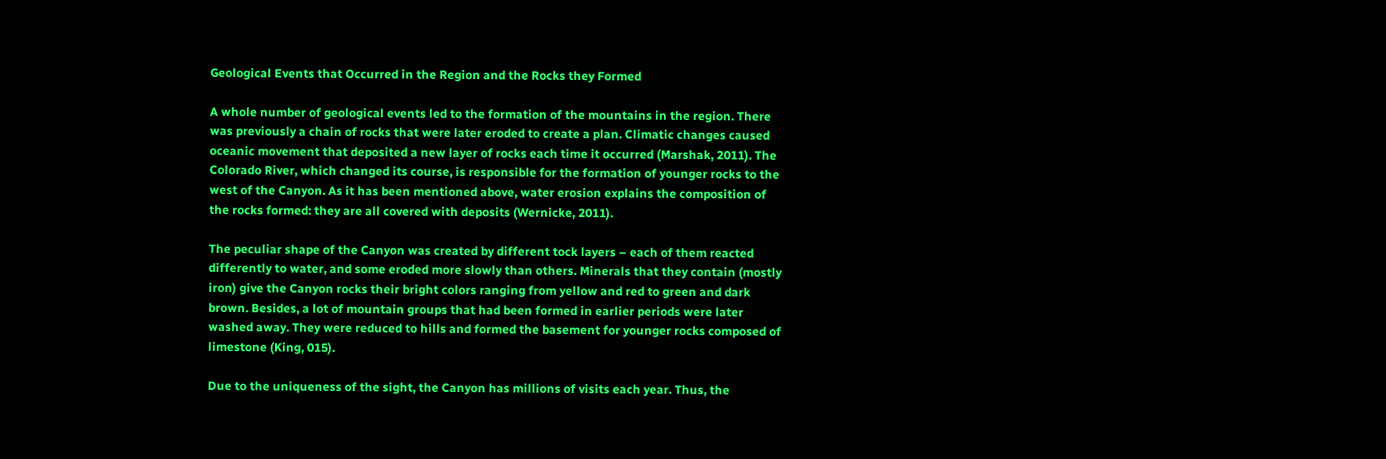Geological Events that Occurred in the Region and the Rocks they Formed

A whole number of geological events led to the formation of the mountains in the region. There was previously a chain of rocks that were later eroded to create a plan. Climatic changes caused oceanic movement that deposited a new layer of rocks each time it occurred (Marshak, 2011). The Colorado River, which changed its course, is responsible for the formation of younger rocks to the west of the Canyon. As it has been mentioned above, water erosion explains the composition of the rocks formed: they are all covered with deposits (Wernicke, 2011).

The peculiar shape of the Canyon was created by different tock layers – each of them reacted differently to water, and some eroded more slowly than others. Minerals that they contain (mostly iron) give the Canyon rocks their bright colors ranging from yellow and red to green and dark brown. Besides, a lot of mountain groups that had been formed in earlier periods were later washed away. They were reduced to hills and formed the basement for younger rocks composed of limestone (King, 015).

Due to the uniqueness of the sight, the Canyon has millions of visits each year. Thus, the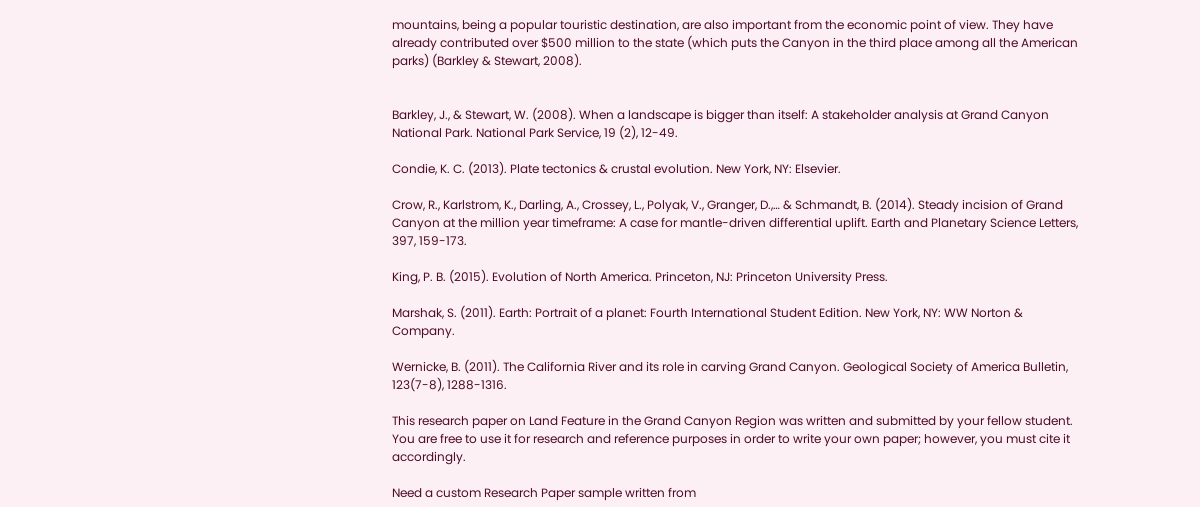mountains, being a popular touristic destination, are also important from the economic point of view. They have already contributed over $500 million to the state (which puts the Canyon in the third place among all the American parks) (Barkley & Stewart, 2008).


Barkley, J., & Stewart, W. (2008). When a landscape is bigger than itself: A stakeholder analysis at Grand Canyon National Park. National Park Service, 19 (2), 12-49.

Condie, K. C. (2013). Plate tectonics & crustal evolution. New York, NY: Elsevier.

Crow, R., Karlstrom, K., Darling, A., Crossey, L., Polyak, V., Granger, D.,… & Schmandt, B. (2014). Steady incision of Grand Canyon at the million year timeframe: A case for mantle-driven differential uplift. Earth and Planetary Science Letters, 397, 159-173.

King, P. B. (2015). Evolution of North America. Princeton, NJ: Princeton University Press.

Marshak, S. (2011). Earth: Portrait of a planet: Fourth International Student Edition. New York, NY: WW Norton & Company.

Wernicke, B. (2011). The California River and its role in carving Grand Canyon. Geological Society of America Bulletin, 123(7-8), 1288-1316.

This research paper on Land Feature in the Grand Canyon Region was written and submitted by your fellow student. You are free to use it for research and reference purposes in order to write your own paper; however, you must cite it accordingly.

Need a custom Research Paper sample written from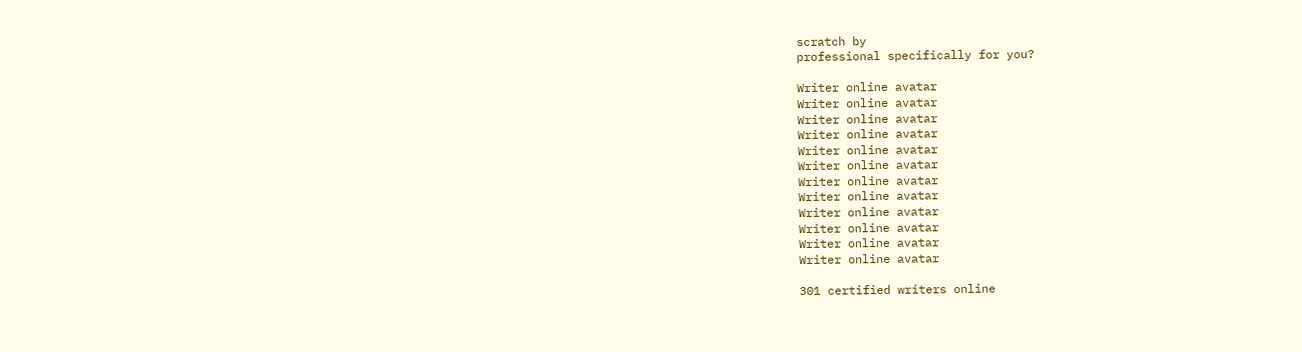scratch by
professional specifically for you?

Writer online avatar
Writer online avatar
Writer online avatar
Writer online avatar
Writer online avatar
Writer online avatar
Writer online avatar
Writer online avatar
Writer online avatar
Writer online avatar
Writer online avatar
Writer online avatar

301 certified writers online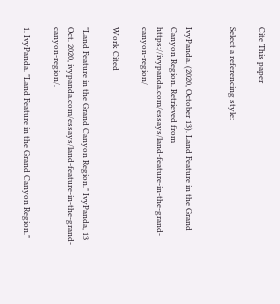Cite This paper

Select a referencing style:


IvyPanda. (2020, October 13). Land Feature in the Grand Canyon Region. Retrieved from https://ivypanda.com/essays/land-feature-in-the-grand-canyon-region/

Work Cited

"Land Feature in the Grand Canyon Region." IvyPanda, 13 Oct. 2020, ivypanda.com/essays/land-feature-in-the-grand-canyon-region/.

1. IvyPanda. "Land Feature in the Grand Canyon Region."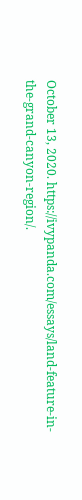October 13, 2020. https://ivypanda.com/essays/land-feature-in-the-grand-canyon-region/.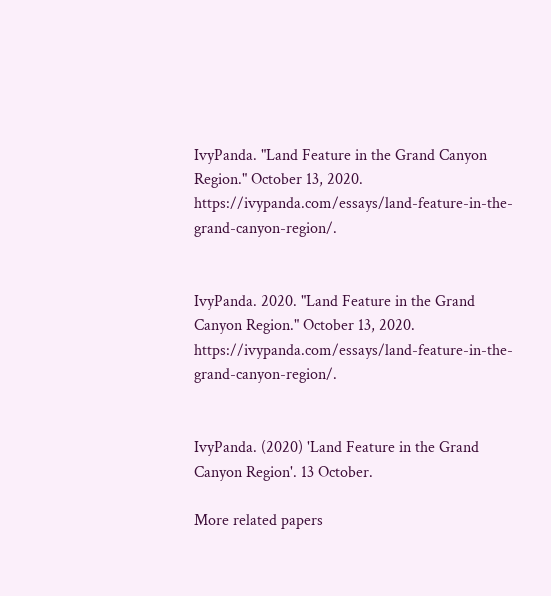IvyPanda. "Land Feature in the Grand Canyon Region." October 13, 2020. https://ivypanda.com/essays/land-feature-in-the-grand-canyon-region/.


IvyPanda. 2020. "Land Feature in the Grand Canyon Region." October 13, 2020. https://ivypanda.com/essays/land-feature-in-the-grand-canyon-region/.


IvyPanda. (2020) 'Land Feature in the Grand Canyon Region'. 13 October.

More related papers